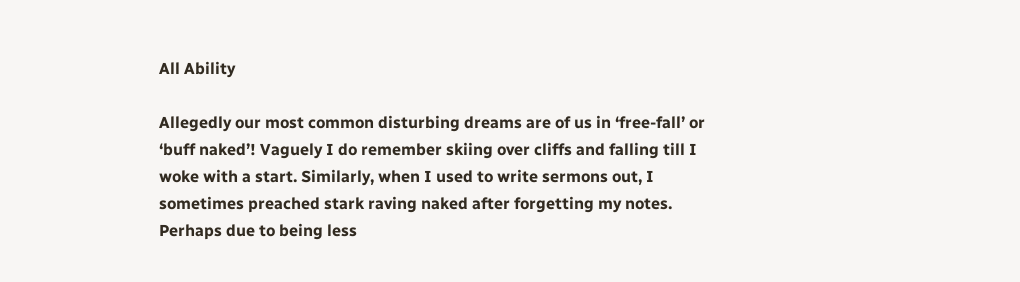All Ability

Allegedly our most common disturbing dreams are of us in ‘free-fall’ or ‘buff naked’! Vaguely I do remember skiing over cliffs and falling till I woke with a start. Similarly, when I used to write sermons out, I sometimes preached stark raving naked after forgetting my notes. Perhaps due to being less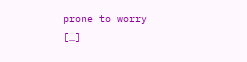prone to worry […]